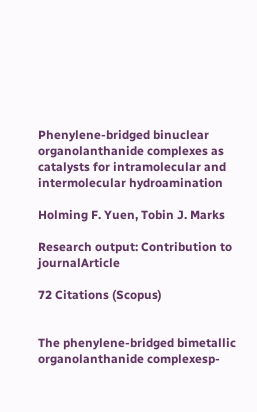Phenylene-bridged binuclear organolanthanide complexes as catalysts for intramolecular and intermolecular hydroamination

Holming F. Yuen, Tobin J. Marks

Research output: Contribution to journalArticle

72 Citations (Scopus)


The phenylene-bridged bimetallic organolanthanide complexesp-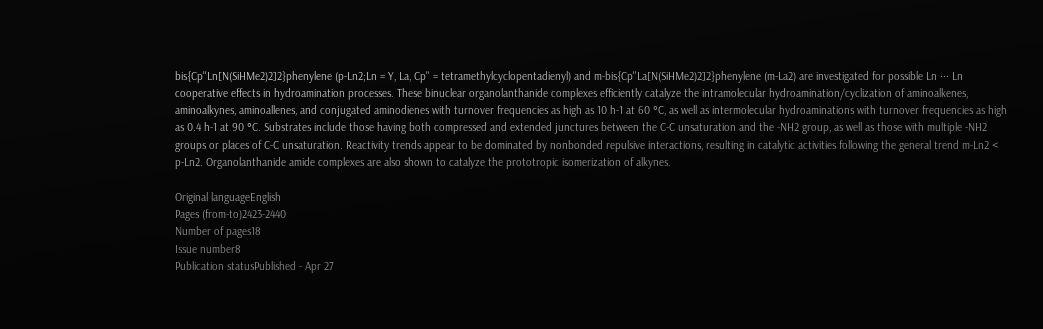bis{Cp''Ln[N(SiHMe2)2]2}phenylene (p-Ln2;Ln = Y, La, Cp'' = tetramethylcyclopentadienyl) and m-bis{Cp''La[N(SiHMe2)2]2}phenylene (m-La2) are investigated for possible Ln ··· Ln cooperative effects in hydroamination processes. These binuclear organolanthanide complexes efficiently catalyze the intramolecular hydroamination/cyclization of aminoalkenes, aminoalkynes, aminoallenes, and conjugated aminodienes with turnover frequencies as high as 10 h-1 at 60 °C, as well as intermolecular hydroaminations with turnover frequencies as high as 0.4 h-1 at 90 °C. Substrates include those having both compressed and extended junctures between the C-C unsaturation and the -NH2 group, as well as those with multiple -NH2 groups or places of C-C unsaturation. Reactivity trends appear to be dominated by nonbonded repulsive interactions, resulting in catalytic activities following the general trend m-Ln2 < p-Ln2. Organolanthanide amide complexes are also shown to catalyze the prototropic isomerization of alkynes.

Original languageEnglish
Pages (from-to)2423-2440
Number of pages18
Issue number8
Publication statusPublished - Apr 27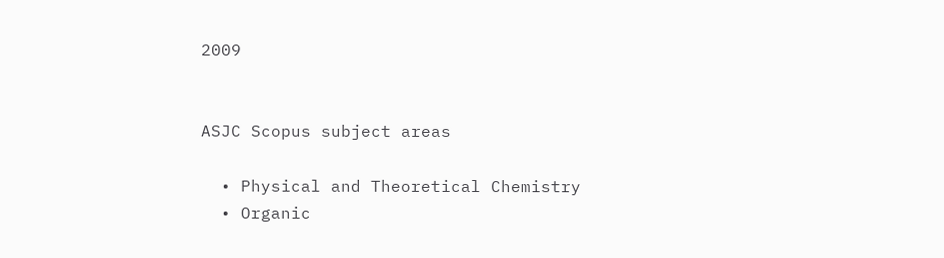2009


ASJC Scopus subject areas

  • Physical and Theoretical Chemistry
  • Organic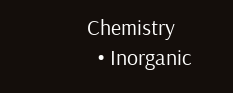Chemistry
  • Inorganic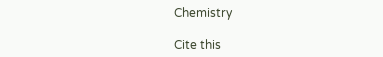Chemistry

Cite this